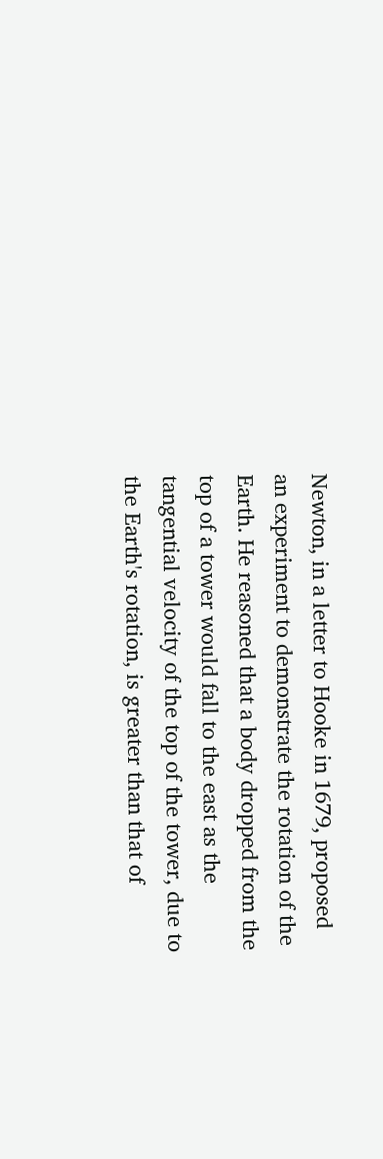Newton, in a letter to Hooke in 1679, proposed an experiment to demonstrate the rotation of the Earth. He reasoned that a body dropped from the top of a tower would fall to the east as the tangential velocity of the top of the tower, due to the Earth's rotation, is greater than that of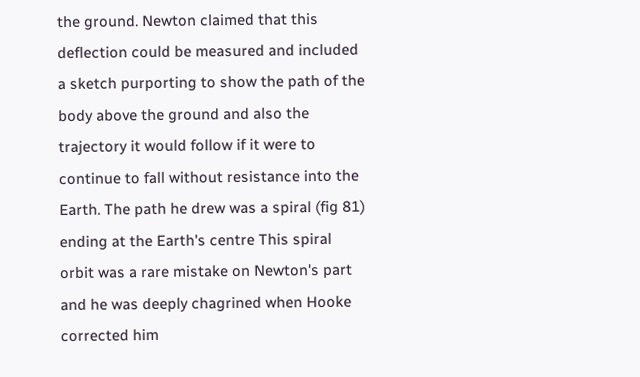the ground. Newton claimed that this deflection could be measured and included a sketch purporting to show the path of the body above the ground and also the trajectory it would follow if it were to continue to fall without resistance into the Earth. The path he drew was a spiral (fig 81) ending at the Earth's centre This spiral orbit was a rare mistake on Newton's part and he was deeply chagrined when Hooke corrected him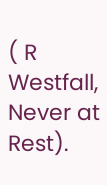( R Westfall, Never at Rest).